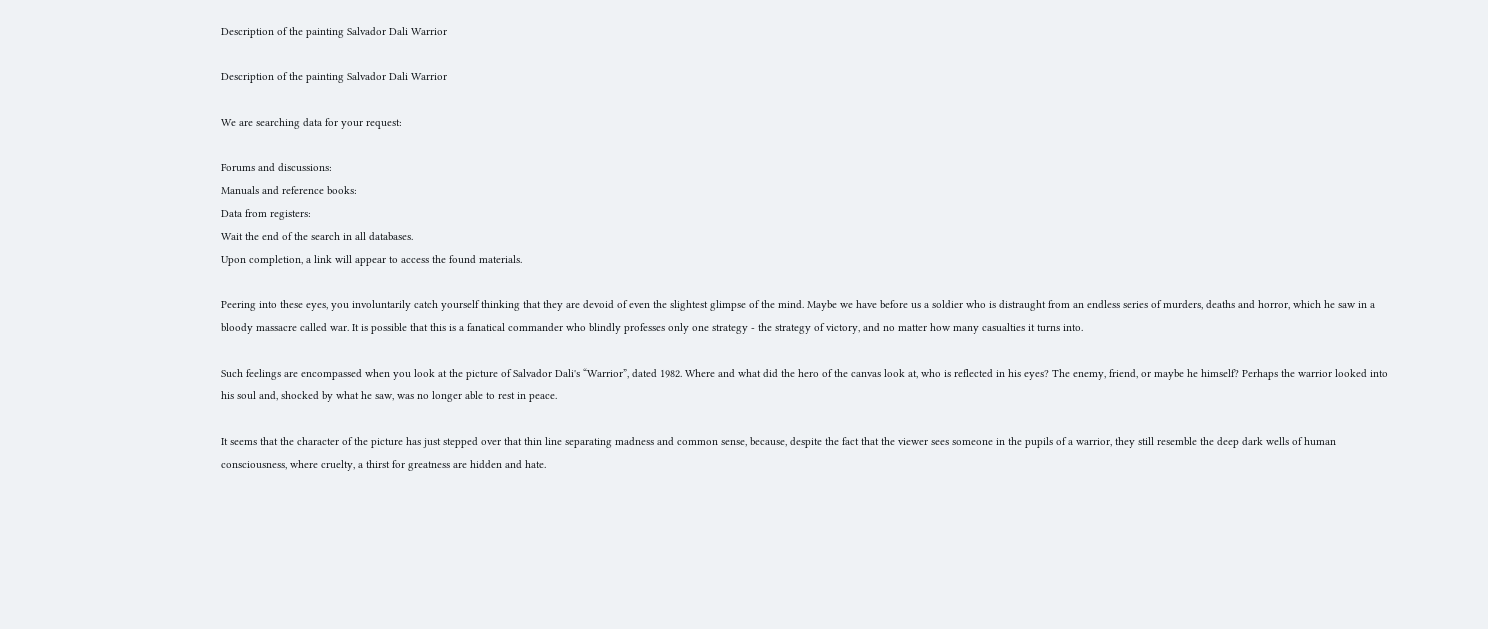Description of the painting Salvador Dali Warrior

Description of the painting Salvador Dali Warrior

We are searching data for your request:

Forums and discussions:
Manuals and reference books:
Data from registers:
Wait the end of the search in all databases.
Upon completion, a link will appear to access the found materials.

Peering into these eyes, you involuntarily catch yourself thinking that they are devoid of even the slightest glimpse of the mind. Maybe we have before us a soldier who is distraught from an endless series of murders, deaths and horror, which he saw in a bloody massacre called war. It is possible that this is a fanatical commander who blindly professes only one strategy - the strategy of victory, and no matter how many casualties it turns into.

Such feelings are encompassed when you look at the picture of Salvador Dali's “Warrior”, dated 1982. Where and what did the hero of the canvas look at, who is reflected in his eyes? The enemy, friend, or maybe he himself? Perhaps the warrior looked into his soul and, shocked by what he saw, was no longer able to rest in peace.

It seems that the character of the picture has just stepped over that thin line separating madness and common sense, because, despite the fact that the viewer sees someone in the pupils of a warrior, they still resemble the deep dark wells of human consciousness, where cruelty, a thirst for greatness are hidden and hate.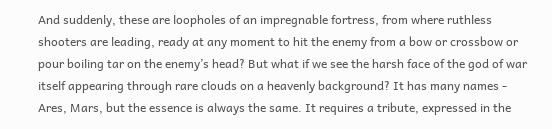And suddenly, these are loopholes of an impregnable fortress, from where ruthless shooters are leading, ready at any moment to hit the enemy from a bow or crossbow or pour boiling tar on the enemy’s head? But what if we see the harsh face of the god of war itself appearing through rare clouds on a heavenly background? It has many names - Ares, Mars, but the essence is always the same. It requires a tribute, expressed in the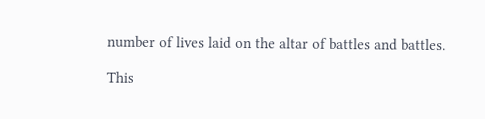number of lives laid on the altar of battles and battles.

This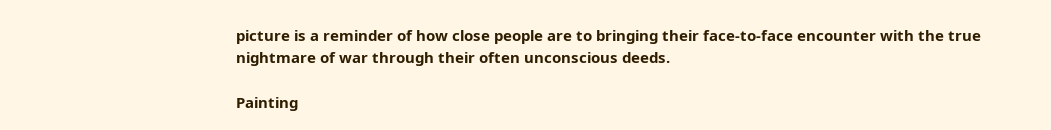picture is a reminder of how close people are to bringing their face-to-face encounter with the true nightmare of war through their often unconscious deeds.

Painting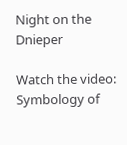Night on the Dnieper

Watch the video: Symbology of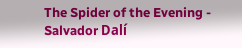The Spider of the Evening - Salvador Dalí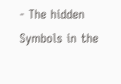- The hidden Symbols in the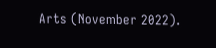Arts (November 2022).